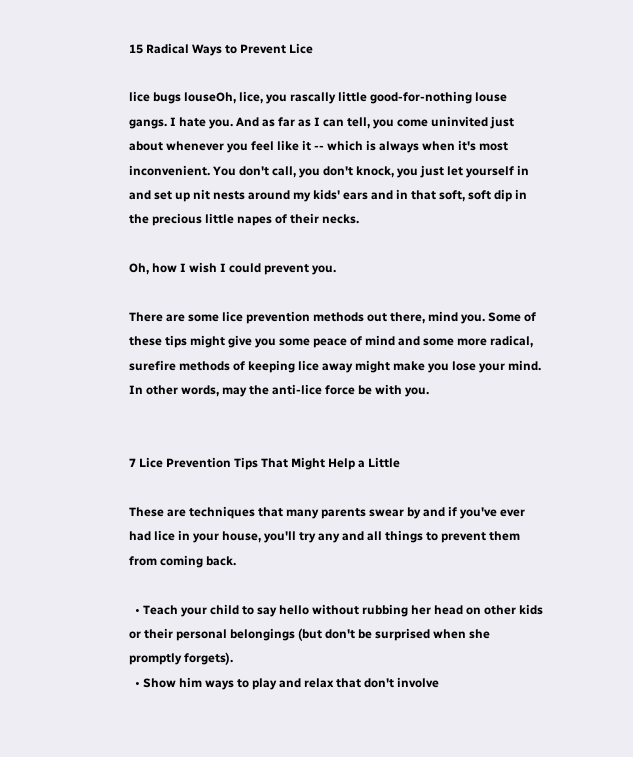15 Radical Ways to Prevent Lice

lice bugs louseOh, lice, you rascally little good-for-nothing louse gangs. I hate you. And as far as I can tell, you come uninvited just about whenever you feel like it -- which is always when it's most inconvenient. You don't call, you don't knock, you just let yourself in and set up nit nests around my kids' ears and in that soft, soft dip in the precious little napes of their necks.

Oh, how I wish I could prevent you.

There are some lice prevention methods out there, mind you. Some of these tips might give you some peace of mind and some more radical, surefire methods of keeping lice away might make you lose your mind. In other words, may the anti-lice force be with you.


7 Lice Prevention Tips That Might Help a Little

These are techniques that many parents swear by and if you've ever had lice in your house, you'll try any and all things to prevent them from coming back.

  • Teach your child to say hello without rubbing her head on other kids or their personal belongings (but don't be surprised when she promptly forgets).
  • Show him ways to play and relax that don't involve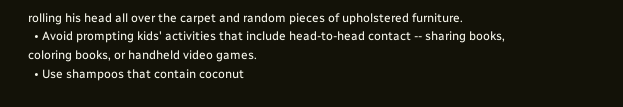rolling his head all over the carpet and random pieces of upholstered furniture.
  • Avoid prompting kids' activities that include head-to-head contact -- sharing books, coloring books, or handheld video games.
  • Use shampoos that contain coconut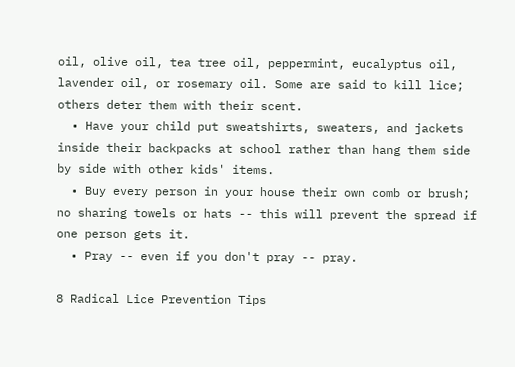oil, olive oil, tea tree oil, peppermint, eucalyptus oil, lavender oil, or rosemary oil. Some are said to kill lice; others deter them with their scent.
  • Have your child put sweatshirts, sweaters, and jackets inside their backpacks at school rather than hang them side by side with other kids' items.
  • Buy every person in your house their own comb or brush; no sharing towels or hats -- this will prevent the spread if one person gets it.
  • Pray -- even if you don't pray -- pray.

8 Radical Lice Prevention Tips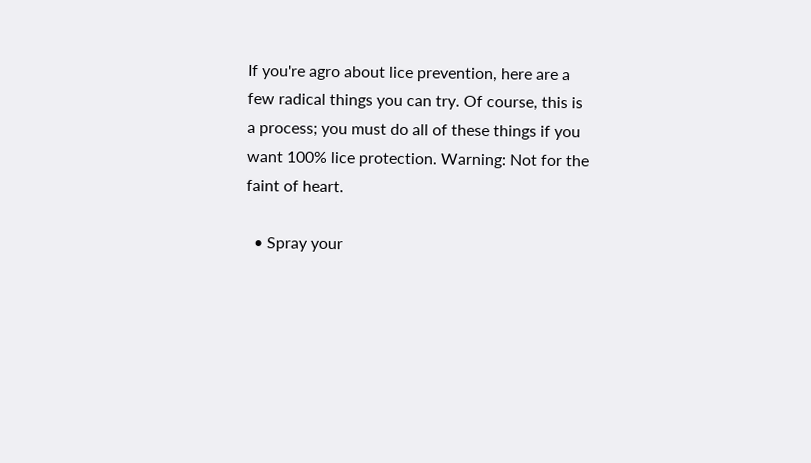If you're agro about lice prevention, here are a few radical things you can try. Of course, this is a process; you must do all of these things if you want 100% lice protection. Warning: Not for the faint of heart.

  • Spray your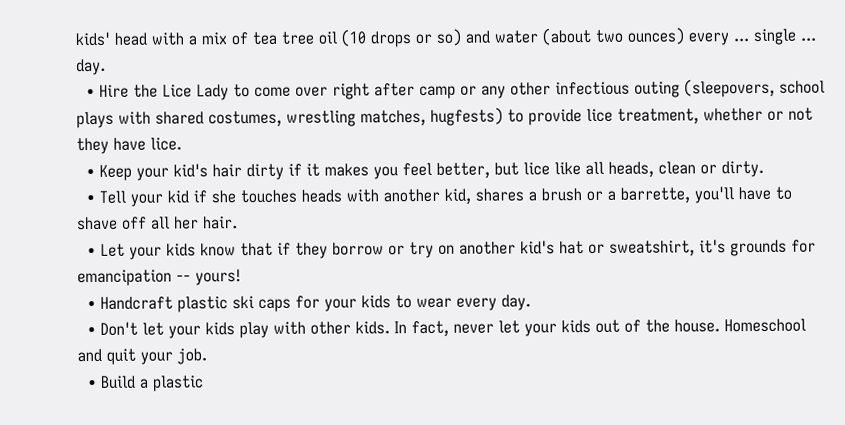kids' head with a mix of tea tree oil (10 drops or so) and water (about two ounces) every ... single ... day.
  • Hire the Lice Lady to come over right after camp or any other infectious outing (sleepovers, school plays with shared costumes, wrestling matches, hugfests) to provide lice treatment, whether or not they have lice.
  • Keep your kid's hair dirty if it makes you feel better, but lice like all heads, clean or dirty.
  • Tell your kid if she touches heads with another kid, shares a brush or a barrette, you'll have to shave off all her hair.
  • Let your kids know that if they borrow or try on another kid's hat or sweatshirt, it's grounds for emancipation -- yours!
  • Handcraft plastic ski caps for your kids to wear every day.
  • Don't let your kids play with other kids. In fact, never let your kids out of the house. Homeschool and quit your job.
  • Build a plastic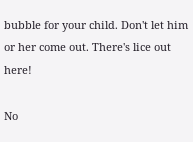bubble for your child. Don't let him or her come out. There's lice out here!

No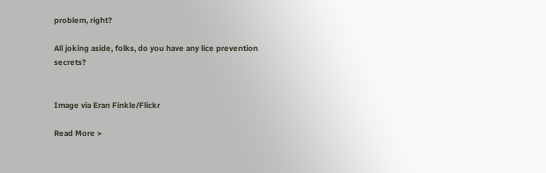problem, right?

All joking aside, folks, do you have any lice prevention secrets?


Image via Eran Finkle/Flickr

Read More >